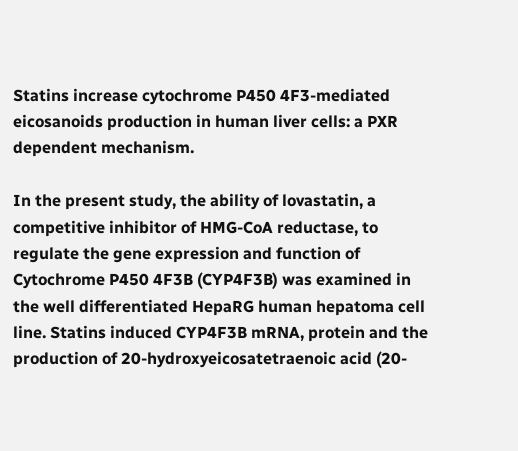Statins increase cytochrome P450 4F3-mediated eicosanoids production in human liver cells: a PXR dependent mechanism.

In the present study, the ability of lovastatin, a competitive inhibitor of HMG-CoA reductase, to regulate the gene expression and function of Cytochrome P450 4F3B (CYP4F3B) was examined in the well differentiated HepaRG human hepatoma cell line. Statins induced CYP4F3B mRNA, protein and the production of 20-hydroxyeicosatetraenoic acid (20-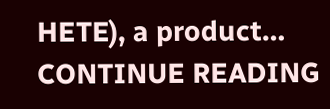HETE), a product… CONTINUE READING